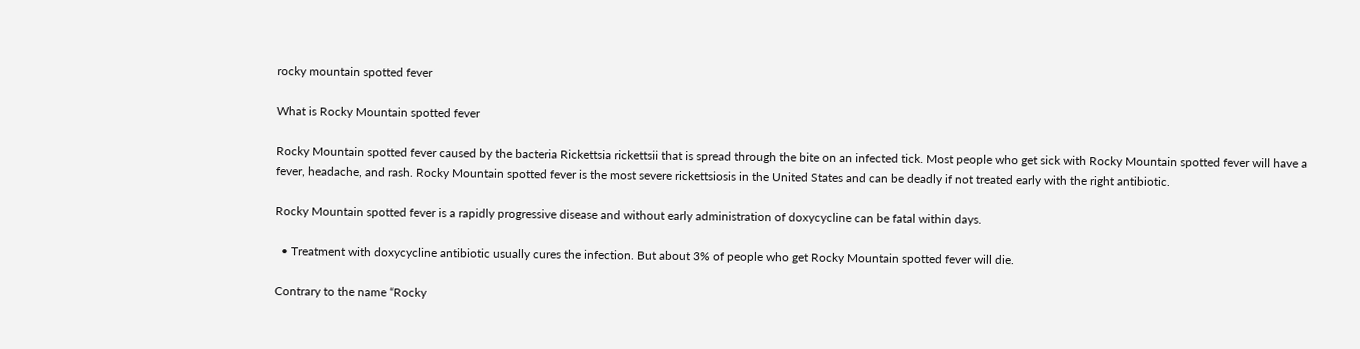rocky mountain spotted fever

What is Rocky Mountain spotted fever

Rocky Mountain spotted fever caused by the bacteria Rickettsia rickettsii that is spread through the bite on an infected tick. Most people who get sick with Rocky Mountain spotted fever will have a fever, headache, and rash. Rocky Mountain spotted fever is the most severe rickettsiosis in the United States and can be deadly if not treated early with the right antibiotic.

Rocky Mountain spotted fever is a rapidly progressive disease and without early administration of doxycycline can be fatal within days.

  • Treatment with doxycycline antibiotic usually cures the infection. But about 3% of people who get Rocky Mountain spotted fever will die.

Contrary to the name “Rocky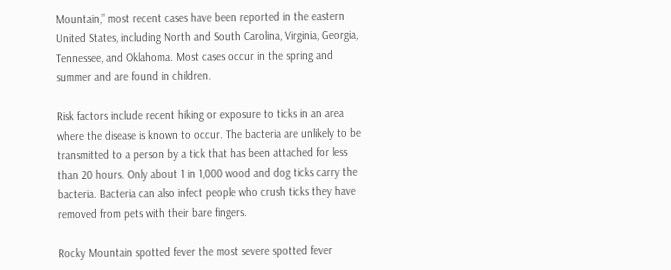Mountain,” most recent cases have been reported in the eastern United States, including North and South Carolina, Virginia, Georgia, Tennessee, and Oklahoma. Most cases occur in the spring and summer and are found in children.

Risk factors include recent hiking or exposure to ticks in an area where the disease is known to occur. The bacteria are unlikely to be transmitted to a person by a tick that has been attached for less than 20 hours. Only about 1 in 1,000 wood and dog ticks carry the bacteria. Bacteria can also infect people who crush ticks they have removed from pets with their bare fingers.

Rocky Mountain spotted fever the most severe spotted fever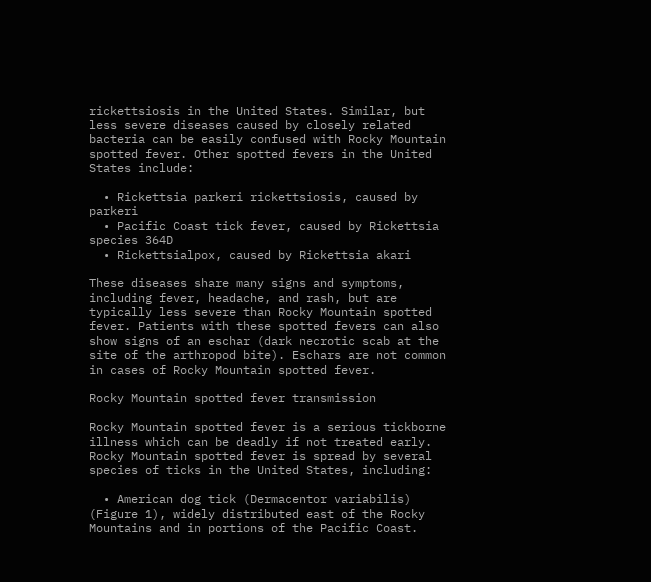rickettsiosis in the United States. Similar, but less severe diseases caused by closely related bacteria can be easily confused with Rocky Mountain spotted fever. Other spotted fevers in the United States include:

  • Rickettsia parkeri rickettsiosis, caused by parkeri
  • Pacific Coast tick fever, caused by Rickettsia species 364D
  • Rickettsialpox, caused by Rickettsia akari

These diseases share many signs and symptoms, including fever, headache, and rash, but are typically less severe than Rocky Mountain spotted fever. Patients with these spotted fevers can also show signs of an eschar (dark necrotic scab at the site of the arthropod bite). Eschars are not common in cases of Rocky Mountain spotted fever.

Rocky Mountain spotted fever transmission

Rocky Mountain spotted fever is a serious tickborne illness which can be deadly if not treated early. Rocky Mountain spotted fever is spread by several species of ticks in the United States, including:

  • American dog tick (Dermacentor variabilis) (Figure 1), widely distributed east of the Rocky Mountains and in portions of the Pacific Coast.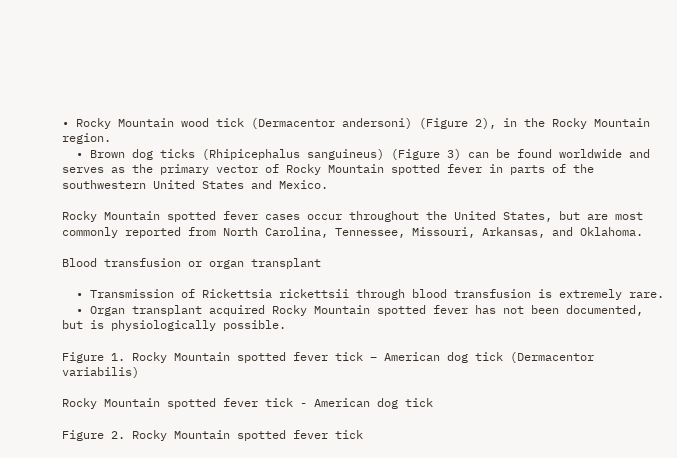• Rocky Mountain wood tick (Dermacentor andersoni) (Figure 2), in the Rocky Mountain region.
  • Brown dog ticks (Rhipicephalus sanguineus) (Figure 3) can be found worldwide and serves as the primary vector of Rocky Mountain spotted fever in parts of the southwestern United States and Mexico.

Rocky Mountain spotted fever cases occur throughout the United States, but are most commonly reported from North Carolina, Tennessee, Missouri, Arkansas, and Oklahoma.

Blood transfusion or organ transplant

  • Transmission of Rickettsia rickettsii through blood transfusion is extremely rare.
  • Organ transplant acquired Rocky Mountain spotted fever has not been documented, but is physiologically possible.

Figure 1. Rocky Mountain spotted fever tick – American dog tick (Dermacentor variabilis)

Rocky Mountain spotted fever tick - American dog tick

Figure 2. Rocky Mountain spotted fever tick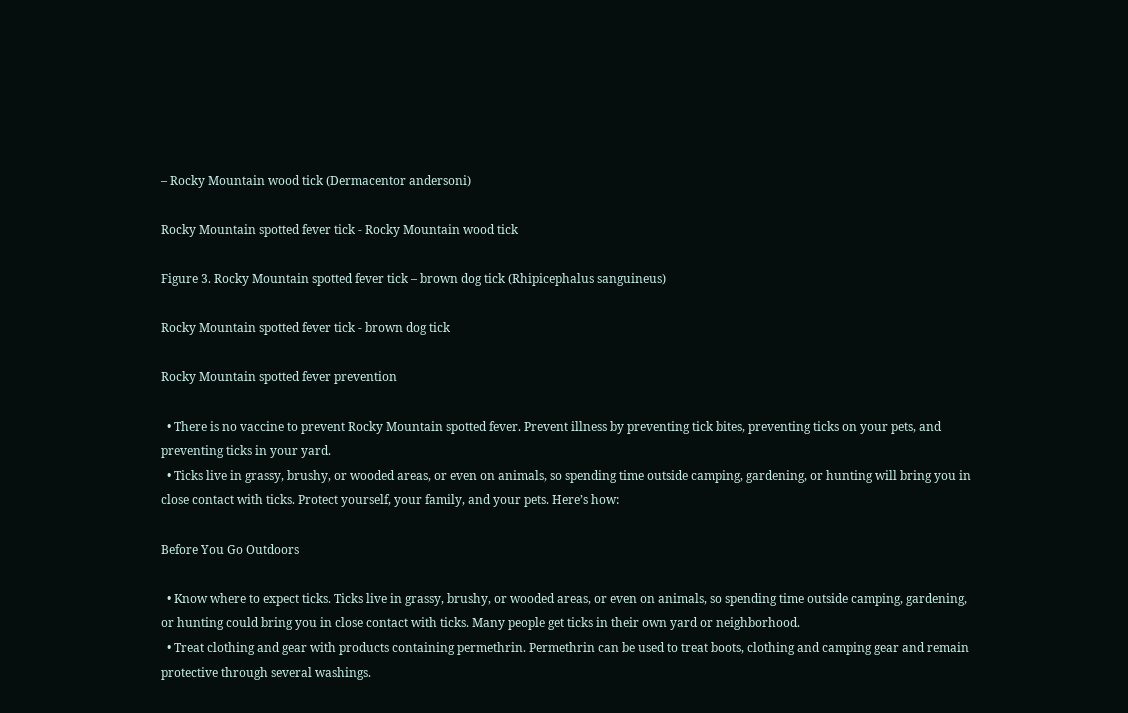– Rocky Mountain wood tick (Dermacentor andersoni)

Rocky Mountain spotted fever tick - Rocky Mountain wood tick

Figure 3. Rocky Mountain spotted fever tick – brown dog tick (Rhipicephalus sanguineus)

Rocky Mountain spotted fever tick - brown dog tick

Rocky Mountain spotted fever prevention

  • There is no vaccine to prevent Rocky Mountain spotted fever. Prevent illness by preventing tick bites, preventing ticks on your pets, and preventing ticks in your yard.
  • Ticks live in grassy, brushy, or wooded areas, or even on animals, so spending time outside camping, gardening, or hunting will bring you in close contact with ticks. Protect yourself, your family, and your pets. Here’s how:

Before You Go Outdoors

  • Know where to expect ticks. Ticks live in grassy, brushy, or wooded areas, or even on animals, so spending time outside camping, gardening, or hunting could bring you in close contact with ticks. Many people get ticks in their own yard or neighborhood.
  • Treat clothing and gear with products containing permethrin. Permethrin can be used to treat boots, clothing and camping gear and remain protective through several washings.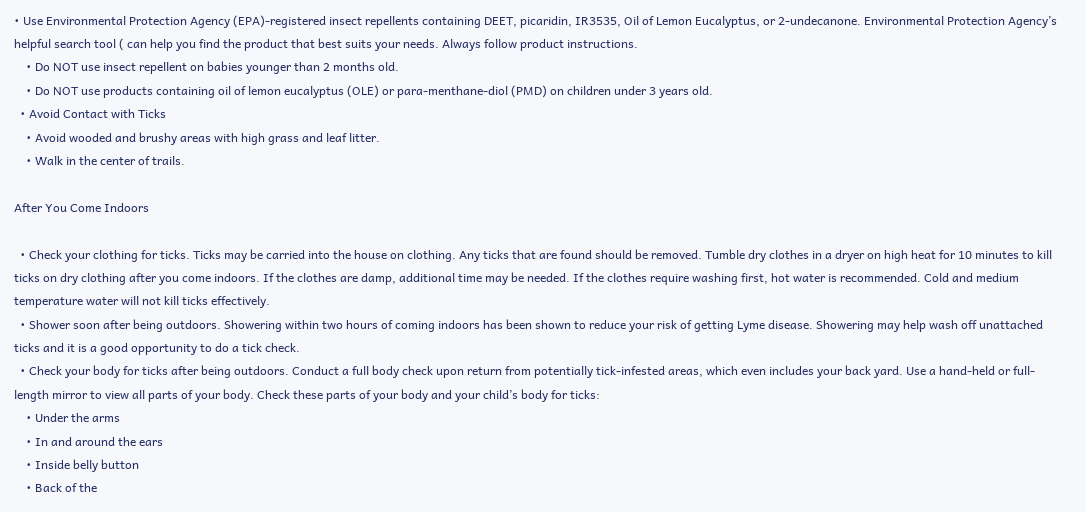• Use Environmental Protection Agency (EPA)-registered insect repellents containing DEET, picaridin, IR3535, Oil of Lemon Eucalyptus, or 2-undecanone. Environmental Protection Agency’s helpful search tool ( can help you find the product that best suits your needs. Always follow product instructions.
    • Do NOT use insect repellent on babies younger than 2 months old.
    • Do NOT use products containing oil of lemon eucalyptus (OLE) or para-menthane-diol (PMD) on children under 3 years old.
  • Avoid Contact with Ticks
    • Avoid wooded and brushy areas with high grass and leaf litter.
    • Walk in the center of trails.

After You Come Indoors

  • Check your clothing for ticks. Ticks may be carried into the house on clothing. Any ticks that are found should be removed. Tumble dry clothes in a dryer on high heat for 10 minutes to kill ticks on dry clothing after you come indoors. If the clothes are damp, additional time may be needed. If the clothes require washing first, hot water is recommended. Cold and medium temperature water will not kill ticks effectively.
  • Shower soon after being outdoors. Showering within two hours of coming indoors has been shown to reduce your risk of getting Lyme disease. Showering may help wash off unattached ticks and it is a good opportunity to do a tick check.
  • Check your body for ticks after being outdoors. Conduct a full body check upon return from potentially tick-infested areas, which even includes your back yard. Use a hand-held or full-length mirror to view all parts of your body. Check these parts of your body and your child’s body for ticks:
    • Under the arms
    • In and around the ears
    • Inside belly button
    • Back of the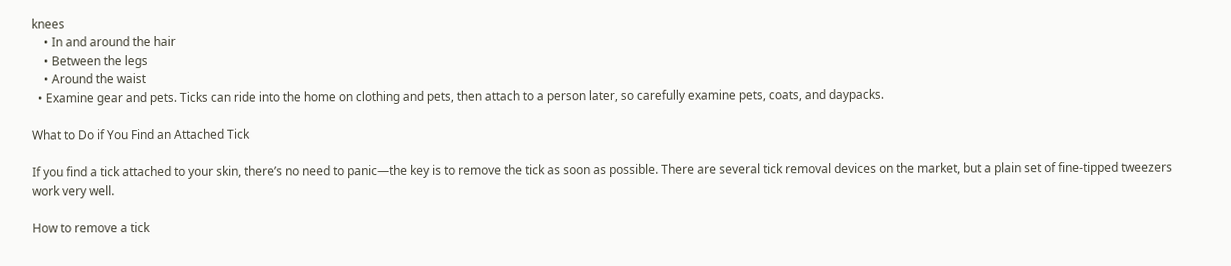knees
    • In and around the hair
    • Between the legs
    • Around the waist
  • Examine gear and pets. Ticks can ride into the home on clothing and pets, then attach to a person later, so carefully examine pets, coats, and daypacks.

What to Do if You Find an Attached Tick

If you find a tick attached to your skin, there’s no need to panic—the key is to remove the tick as soon as possible. There are several tick removal devices on the market, but a plain set of fine-tipped tweezers work very well.

How to remove a tick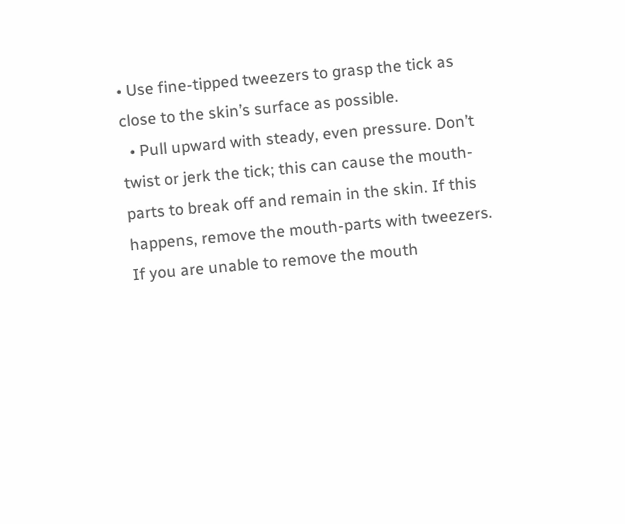• Use fine-tipped tweezers to grasp the tick as close to the skin’s surface as possible.
  • Pull upward with steady, even pressure. Don’t twist or jerk the tick; this can cause the mouth-parts to break off and remain in the skin. If this happens, remove the mouth-parts with tweezers. If you are unable to remove the mouth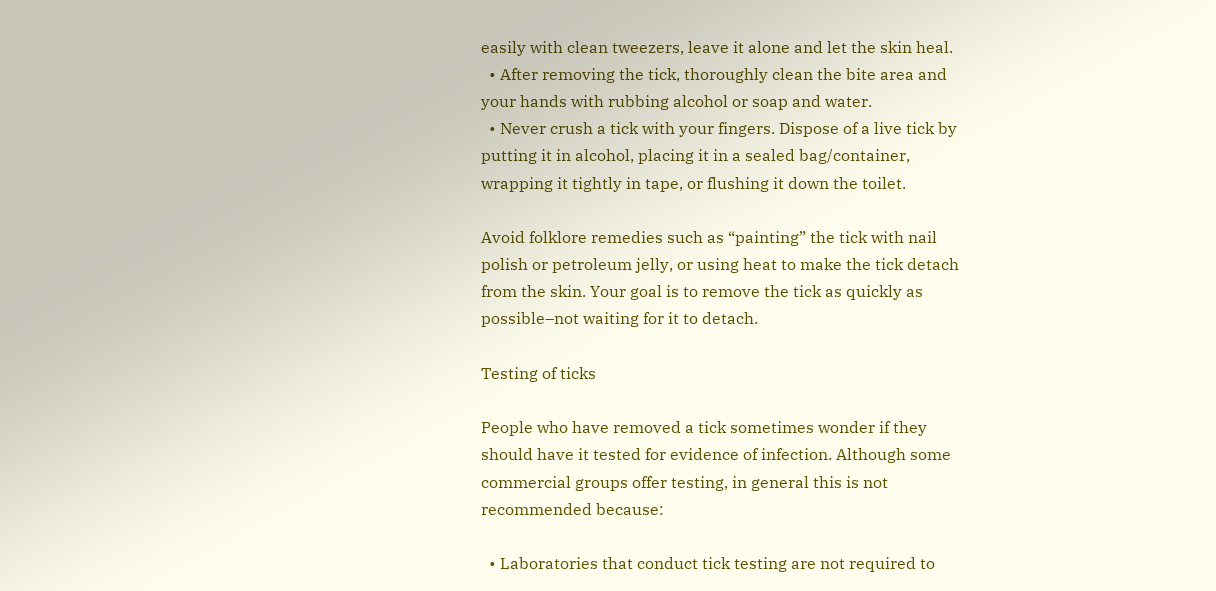easily with clean tweezers, leave it alone and let the skin heal.
  • After removing the tick, thoroughly clean the bite area and your hands with rubbing alcohol or soap and water.
  • Never crush a tick with your fingers. Dispose of a live tick by putting it in alcohol, placing it in a sealed bag/container, wrapping it tightly in tape, or flushing it down the toilet.

Avoid folklore remedies such as “painting” the tick with nail polish or petroleum jelly, or using heat to make the tick detach from the skin. Your goal is to remove the tick as quickly as possible–not waiting for it to detach.

Testing of ticks

People who have removed a tick sometimes wonder if they should have it tested for evidence of infection. Although some commercial groups offer testing, in general this is not recommended because:

  • Laboratories that conduct tick testing are not required to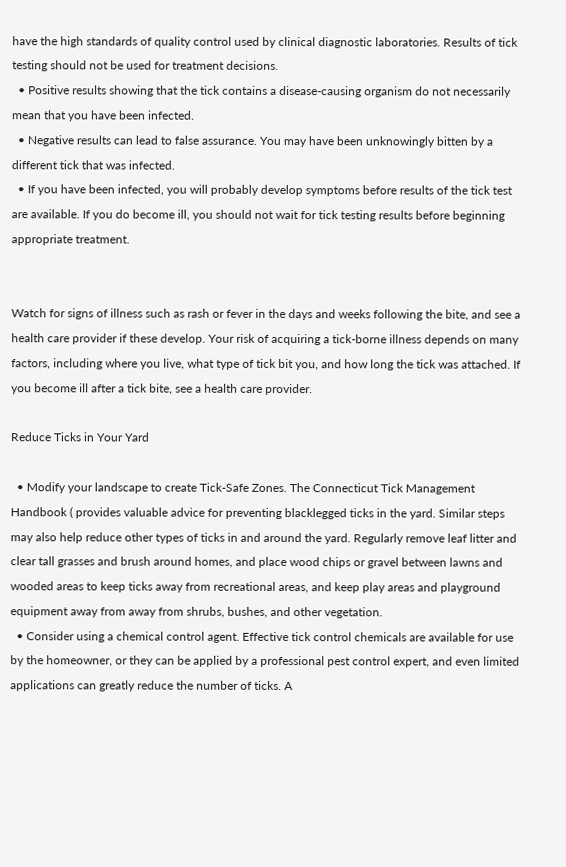have the high standards of quality control used by clinical diagnostic laboratories. Results of tick testing should not be used for treatment decisions.
  • Positive results showing that the tick contains a disease-causing organism do not necessarily mean that you have been infected.
  • Negative results can lead to false assurance. You may have been unknowingly bitten by a different tick that was infected.
  • If you have been infected, you will probably develop symptoms before results of the tick test are available. If you do become ill, you should not wait for tick testing results before beginning appropriate treatment.


Watch for signs of illness such as rash or fever in the days and weeks following the bite, and see a health care provider if these develop. Your risk of acquiring a tick-borne illness depends on many factors, including where you live, what type of tick bit you, and how long the tick was attached. If you become ill after a tick bite, see a health care provider.

Reduce Ticks in Your Yard

  • Modify your landscape to create Tick-Safe Zones. The Connecticut Tick Management Handbook ( provides valuable advice for preventing blacklegged ticks in the yard. Similar steps may also help reduce other types of ticks in and around the yard. Regularly remove leaf litter and clear tall grasses and brush around homes, and place wood chips or gravel between lawns and wooded areas to keep ticks away from recreational areas, and keep play areas and playground equipment away from away from shrubs, bushes, and other vegetation.
  • Consider using a chemical control agent. Effective tick control chemicals are available for use by the homeowner, or they can be applied by a professional pest control expert, and even limited applications can greatly reduce the number of ticks. A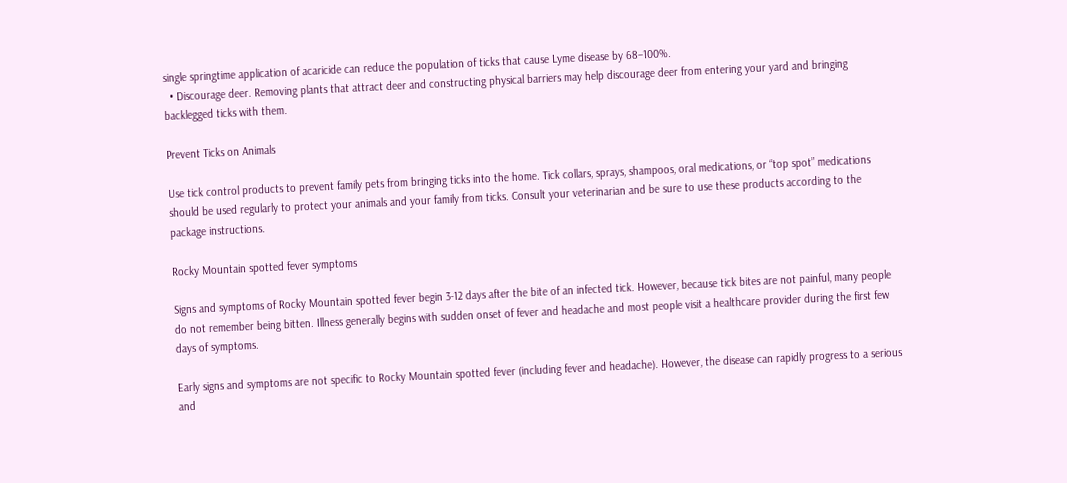single springtime application of acaricide can reduce the population of ticks that cause Lyme disease by 68–100%.
  • Discourage deer. Removing plants that attract deer and constructing physical barriers may help discourage deer from entering your yard and bringing backlegged ticks with them.

Prevent Ticks on Animals

Use tick control products to prevent family pets from bringing ticks into the home. Tick collars, sprays, shampoos, oral medications, or “top spot” medications should be used regularly to protect your animals and your family from ticks. Consult your veterinarian and be sure to use these products according to the package instructions.

Rocky Mountain spotted fever symptoms

Signs and symptoms of Rocky Mountain spotted fever begin 3-12 days after the bite of an infected tick. However, because tick bites are not painful, many people do not remember being bitten. Illness generally begins with sudden onset of fever and headache and most people visit a healthcare provider during the first few days of symptoms.

Early signs and symptoms are not specific to Rocky Mountain spotted fever (including fever and headache). However, the disease can rapidly progress to a serious and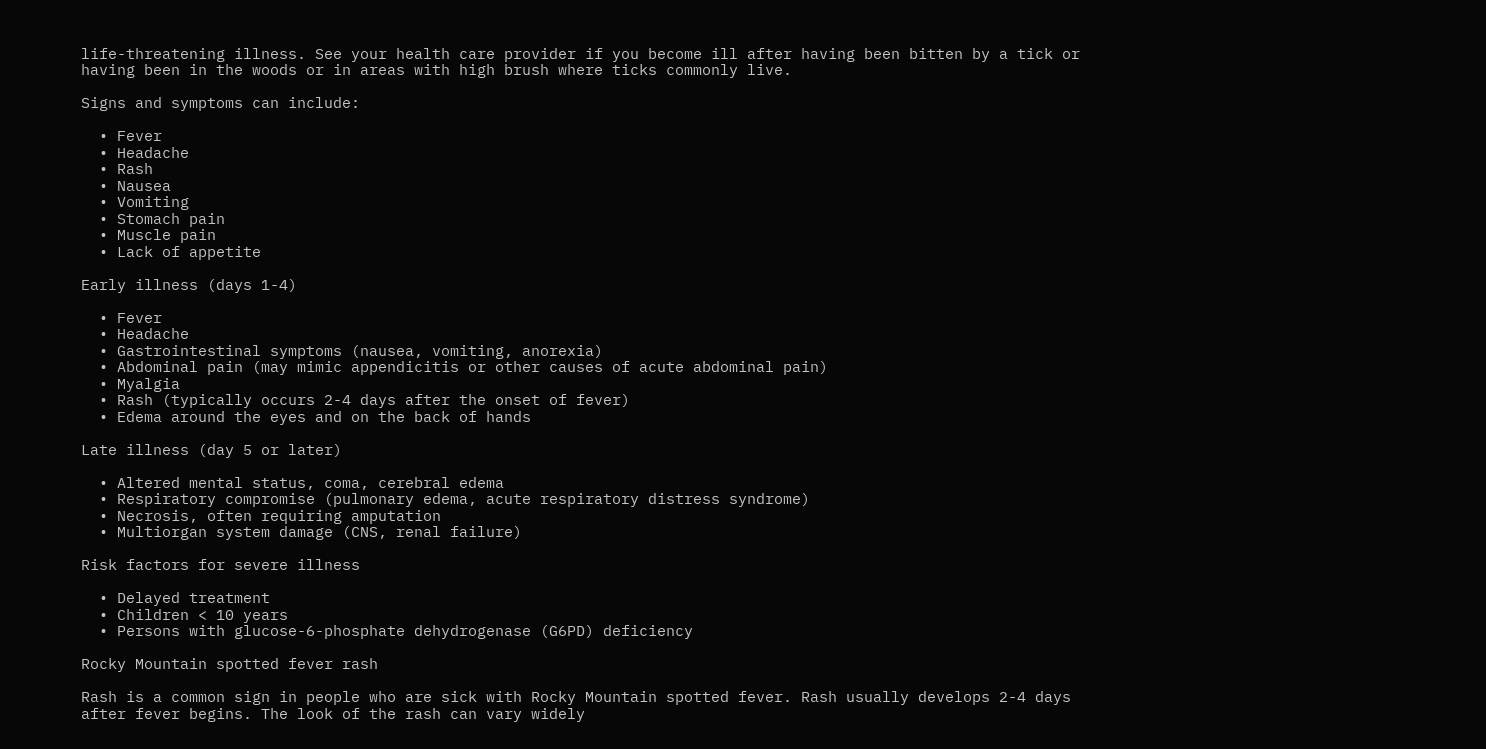life-threatening illness. See your health care provider if you become ill after having been bitten by a tick or having been in the woods or in areas with high brush where ticks commonly live.

Signs and symptoms can include:

  • Fever
  • Headache
  • Rash
  • Nausea
  • Vomiting
  • Stomach pain
  • Muscle pain
  • Lack of appetite

Early illness (days 1-4)

  • Fever
  • Headache
  • Gastrointestinal symptoms (nausea, vomiting, anorexia)
  • Abdominal pain (may mimic appendicitis or other causes of acute abdominal pain)
  • Myalgia
  • Rash (typically occurs 2-4 days after the onset of fever)
  • Edema around the eyes and on the back of hands

Late illness (day 5 or later)

  • Altered mental status, coma, cerebral edema
  • Respiratory compromise (pulmonary edema, acute respiratory distress syndrome)
  • Necrosis, often requiring amputation
  • Multiorgan system damage (CNS, renal failure)

Risk factors for severe illness

  • Delayed treatment
  • Children < 10 years
  • Persons with glucose-6-phosphate dehydrogenase (G6PD) deficiency

Rocky Mountain spotted fever rash

Rash is a common sign in people who are sick with Rocky Mountain spotted fever. Rash usually develops 2-4 days after fever begins. The look of the rash can vary widely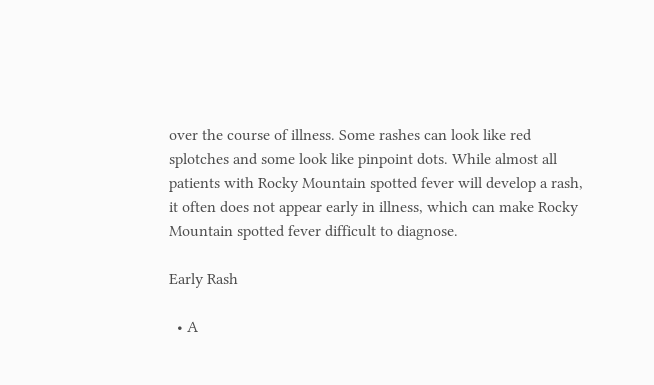over the course of illness. Some rashes can look like red splotches and some look like pinpoint dots. While almost all patients with Rocky Mountain spotted fever will develop a rash, it often does not appear early in illness, which can make Rocky Mountain spotted fever difficult to diagnose.

Early Rash

  • A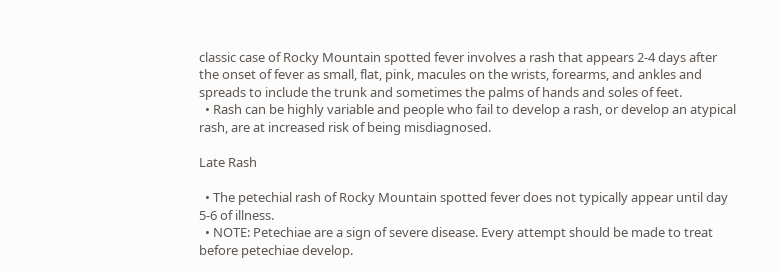classic case of Rocky Mountain spotted fever involves a rash that appears 2-4 days after the onset of fever as small, flat, pink, macules on the wrists, forearms, and ankles and spreads to include the trunk and sometimes the palms of hands and soles of feet.
  • Rash can be highly variable and people who fail to develop a rash, or develop an atypical rash, are at increased risk of being misdiagnosed.

Late Rash

  • The petechial rash of Rocky Mountain spotted fever does not typically appear until day 5-6 of illness.
  • NOTE: Petechiae are a sign of severe disease. Every attempt should be made to treat before petechiae develop.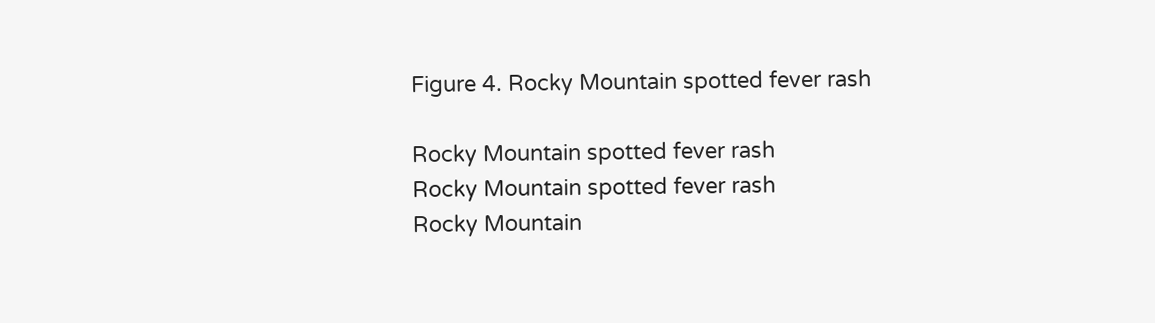Figure 4. Rocky Mountain spotted fever rash

Rocky Mountain spotted fever rash
Rocky Mountain spotted fever rash
Rocky Mountain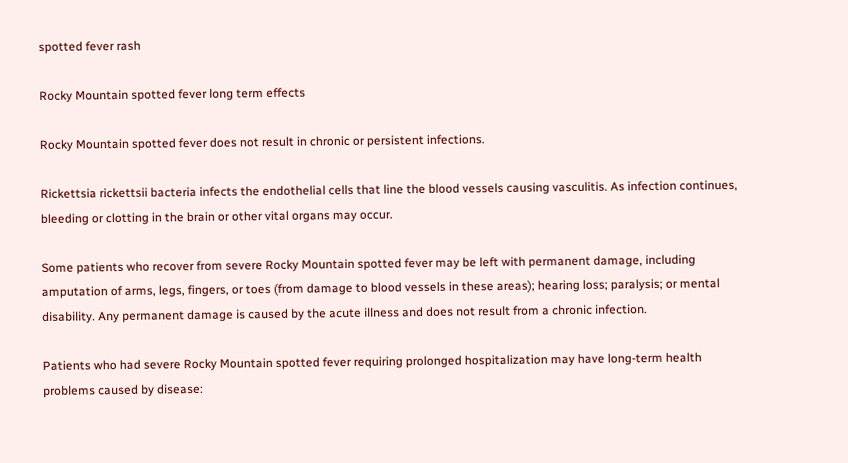spotted fever rash

Rocky Mountain spotted fever long term effects

Rocky Mountain spotted fever does not result in chronic or persistent infections.

Rickettsia rickettsii bacteria infects the endothelial cells that line the blood vessels causing vasculitis. As infection continues, bleeding or clotting in the brain or other vital organs may occur.

Some patients who recover from severe Rocky Mountain spotted fever may be left with permanent damage, including amputation of arms, legs, fingers, or toes (from damage to blood vessels in these areas); hearing loss; paralysis; or mental disability. Any permanent damage is caused by the acute illness and does not result from a chronic infection.

Patients who had severe Rocky Mountain spotted fever requiring prolonged hospitalization may have long-term health problems caused by disease: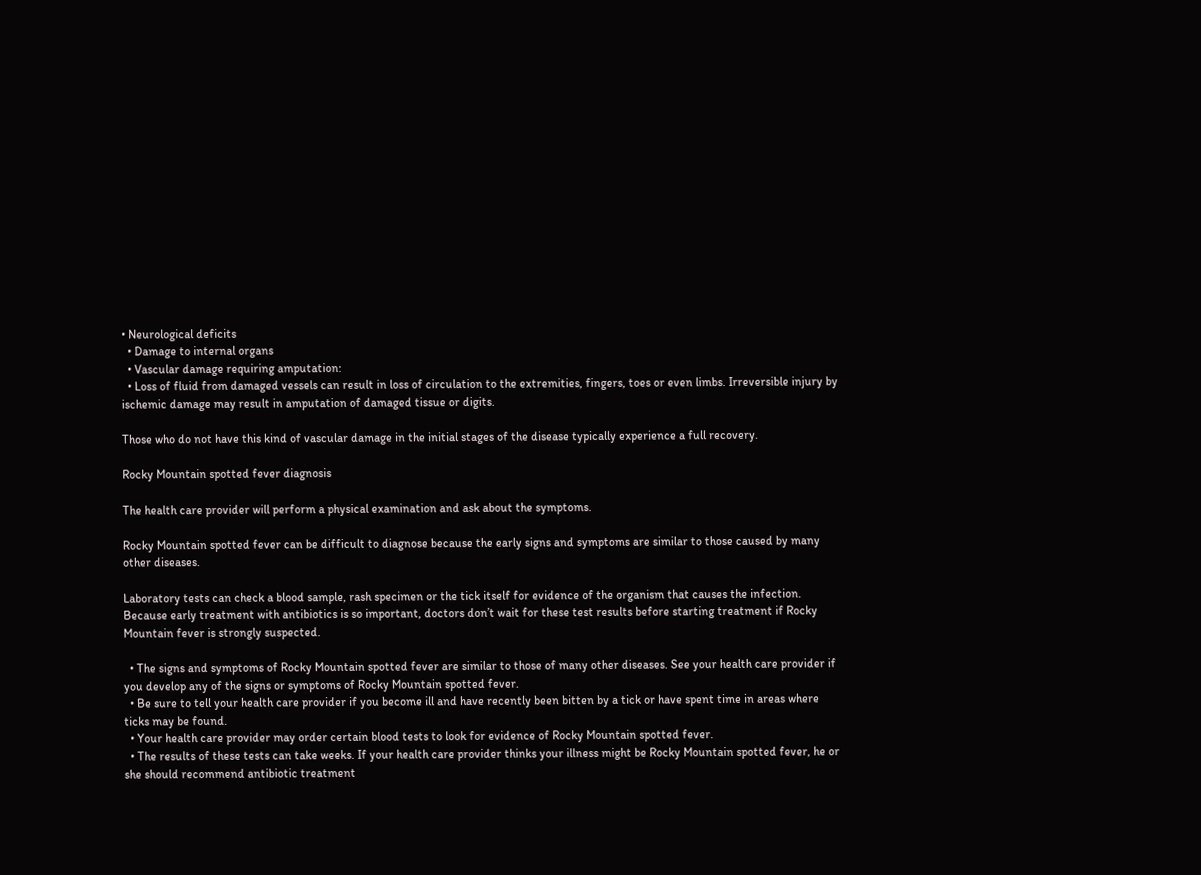• Neurological deficits
  • Damage to internal organs
  • Vascular damage requiring amputation:
  • Loss of fluid from damaged vessels can result in loss of circulation to the extremities, fingers, toes or even limbs. Irreversible injury by ischemic damage may result in amputation of damaged tissue or digits.

Those who do not have this kind of vascular damage in the initial stages of the disease typically experience a full recovery.

Rocky Mountain spotted fever diagnosis

The health care provider will perform a physical examination and ask about the symptoms.

Rocky Mountain spotted fever can be difficult to diagnose because the early signs and symptoms are similar to those caused by many other diseases.

Laboratory tests can check a blood sample, rash specimen or the tick itself for evidence of the organism that causes the infection. Because early treatment with antibiotics is so important, doctors don’t wait for these test results before starting treatment if Rocky Mountain fever is strongly suspected.

  • The signs and symptoms of Rocky Mountain spotted fever are similar to those of many other diseases. See your health care provider if you develop any of the signs or symptoms of Rocky Mountain spotted fever.
  • Be sure to tell your health care provider if you become ill and have recently been bitten by a tick or have spent time in areas where ticks may be found.
  • Your health care provider may order certain blood tests to look for evidence of Rocky Mountain spotted fever.
  • The results of these tests can take weeks. If your health care provider thinks your illness might be Rocky Mountain spotted fever, he or she should recommend antibiotic treatment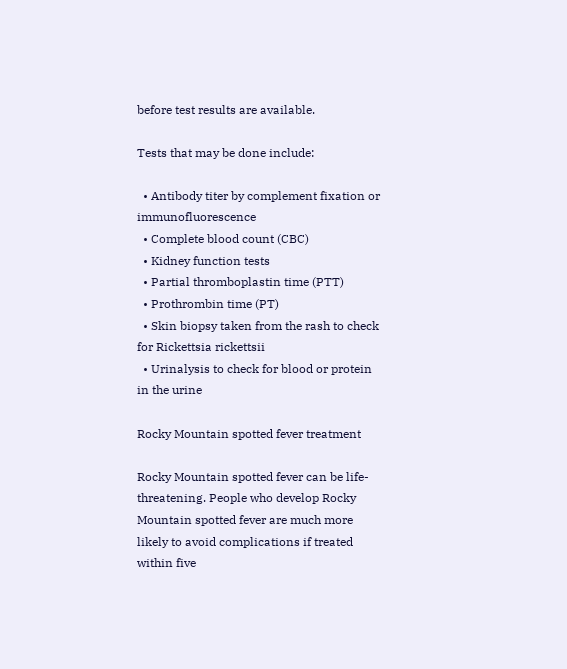before test results are available.

Tests that may be done include:

  • Antibody titer by complement fixation or immunofluorescence
  • Complete blood count (CBC)
  • Kidney function tests
  • Partial thromboplastin time (PTT)
  • Prothrombin time (PT)
  • Skin biopsy taken from the rash to check for Rickettsia rickettsii
  • Urinalysis to check for blood or protein in the urine

Rocky Mountain spotted fever treatment

Rocky Mountain spotted fever can be life-threatening. People who develop Rocky Mountain spotted fever are much more likely to avoid complications if treated within five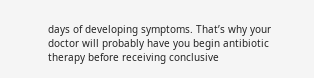days of developing symptoms. That’s why your doctor will probably have you begin antibiotic therapy before receiving conclusive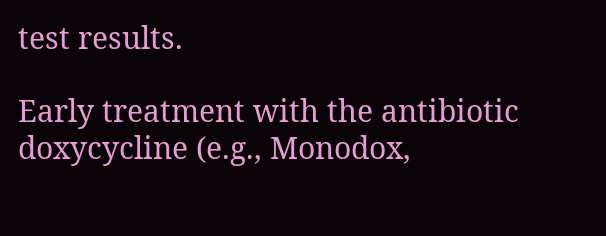test results.

Early treatment with the antibiotic doxycycline (e.g., Monodox,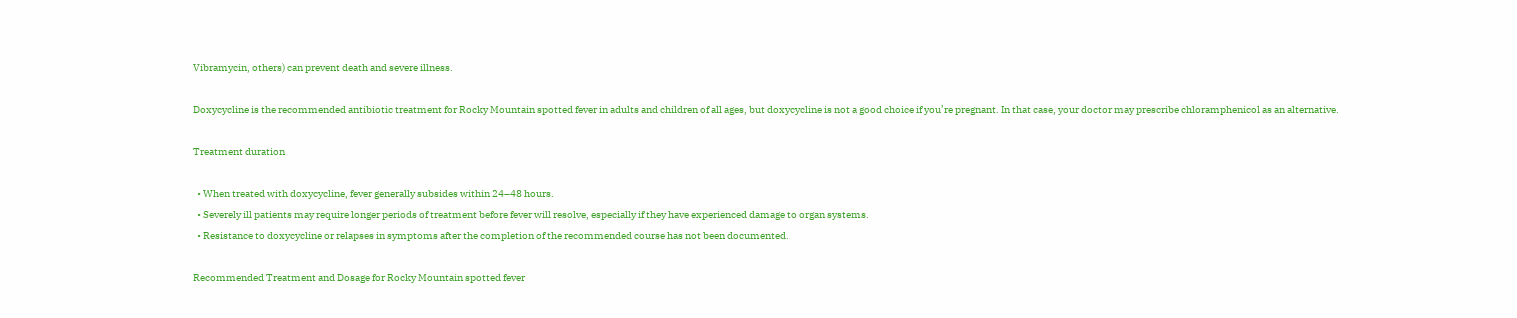Vibramycin, others) can prevent death and severe illness.

Doxycycline is the recommended antibiotic treatment for Rocky Mountain spotted fever in adults and children of all ages, but doxycycline is not a good choice if you’re pregnant. In that case, your doctor may prescribe chloramphenicol as an alternative.

Treatment duration

  • When treated with doxycycline, fever generally subsides within 24–48 hours.
  • Severely ill patients may require longer periods of treatment before fever will resolve, especially if they have experienced damage to organ systems.
  • Resistance to doxycycline or relapses in symptoms after the completion of the recommended course has not been documented.

Recommended Treatment and Dosage for Rocky Mountain spotted fever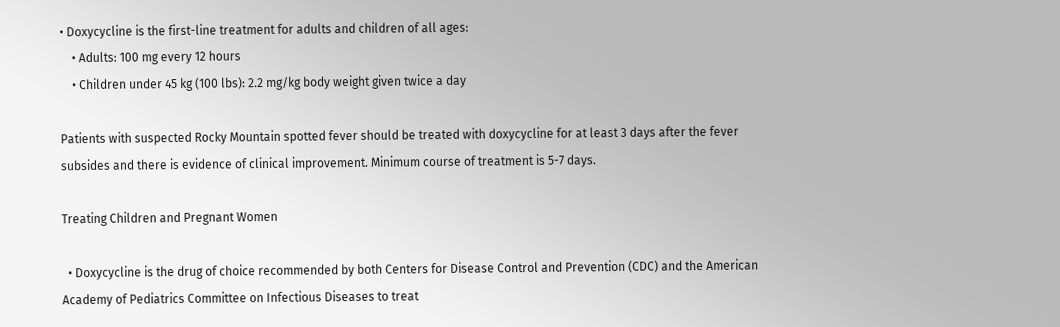• Doxycycline is the first-line treatment for adults and children of all ages:
    • Adults: 100 mg every 12 hours
    • Children under 45 kg (100 lbs): 2.2 mg/kg body weight given twice a day

Patients with suspected Rocky Mountain spotted fever should be treated with doxycycline for at least 3 days after the fever subsides and there is evidence of clinical improvement. Minimum course of treatment is 5-7 days.

Treating Children and Pregnant Women

  • Doxycycline is the drug of choice recommended by both Centers for Disease Control and Prevention (CDC) and the American Academy of Pediatrics Committee on Infectious Diseases to treat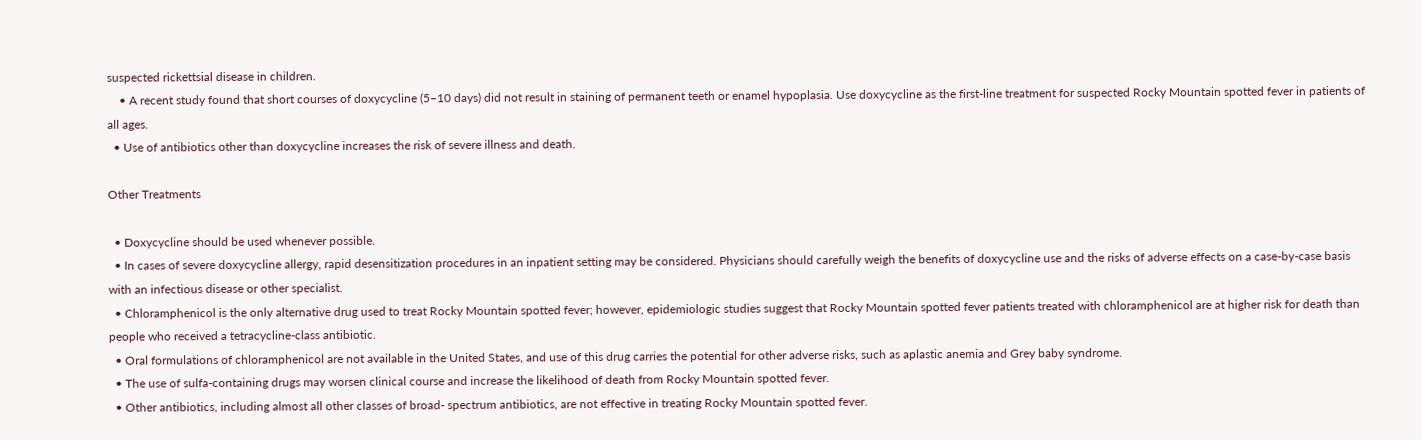suspected rickettsial disease in children.
    • A recent study found that short courses of doxycycline (5–10 days) did not result in staining of permanent teeth or enamel hypoplasia. Use doxycycline as the first-line treatment for suspected Rocky Mountain spotted fever in patients of all ages.
  • Use of antibiotics other than doxycycline increases the risk of severe illness and death.

Other Treatments

  • Doxycycline should be used whenever possible.
  • In cases of severe doxycycline allergy, rapid desensitization procedures in an inpatient setting may be considered. Physicians should carefully weigh the benefits of doxycycline use and the risks of adverse effects on a case-by-case basis with an infectious disease or other specialist.
  • Chloramphenicol is the only alternative drug used to treat Rocky Mountain spotted fever; however, epidemiologic studies suggest that Rocky Mountain spotted fever patients treated with chloramphenicol are at higher risk for death than people who received a tetracycline-class antibiotic.
  • Oral formulations of chloramphenicol are not available in the United States, and use of this drug carries the potential for other adverse risks, such as aplastic anemia and Grey baby syndrome.
  • The use of sulfa-containing drugs may worsen clinical course and increase the likelihood of death from Rocky Mountain spotted fever.
  • Other antibiotics, including almost all other classes of broad- spectrum antibiotics, are not effective in treating Rocky Mountain spotted fever.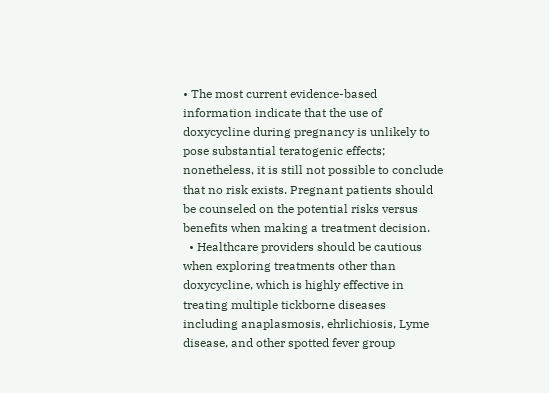• The most current evidence-based information indicate that the use of doxycycline during pregnancy is unlikely to pose substantial teratogenic effects; nonetheless, it is still not possible to conclude that no risk exists. Pregnant patients should be counseled on the potential risks versus benefits when making a treatment decision.
  • Healthcare providers should be cautious when exploring treatments other than doxycycline, which is highly effective in treating multiple tickborne diseases including anaplasmosis, ehrlichiosis, Lyme disease, and other spotted fever group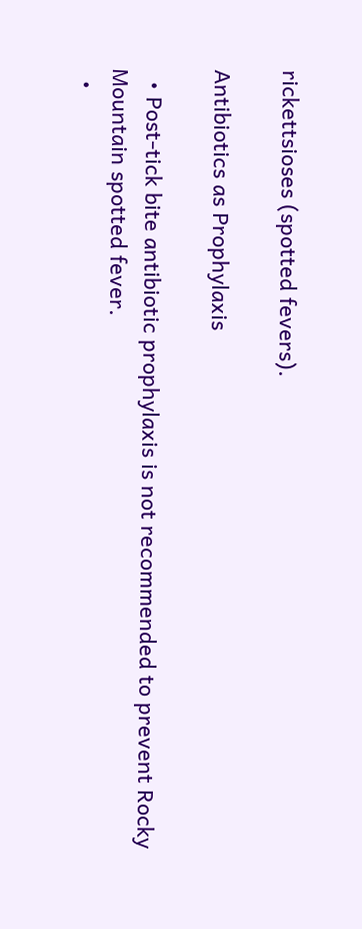rickettsioses (spotted fevers).

Antibiotics as Prophylaxis

  • Post-tick bite antibiotic prophylaxis is not recommended to prevent Rocky Mountain spotted fever.
  •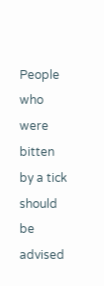People who were bitten by a tick should be advised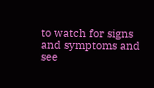to watch for signs and symptoms and see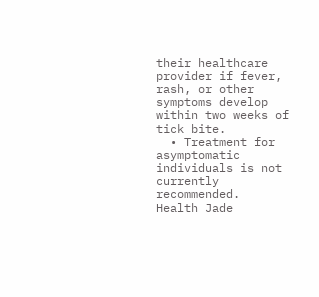their healthcare provider if fever, rash, or other symptoms develop within two weeks of tick bite.
  • Treatment for asymptomatic individuals is not currently recommended.
Health Jade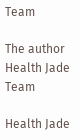Team

The author Health Jade Team

Health Jade